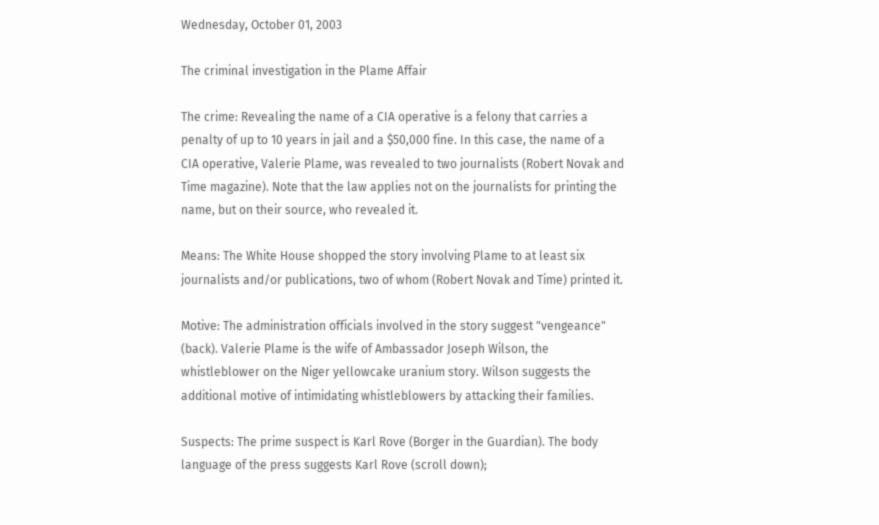Wednesday, October 01, 2003

The criminal investigation in the Plame Affair

The crime: Revealing the name of a CIA operative is a felony that carries a penalty of up to 10 years in jail and a $50,000 fine. In this case, the name of a CIA operative, Valerie Plame, was revealed to two journalists (Robert Novak and Time magazine). Note that the law applies not on the journalists for printing the name, but on their source, who revealed it.

Means: The White House shopped the story involving Plame to at least six journalists and/or publications, two of whom (Robert Novak and Time) printed it.

Motive: The administration officials involved in the story suggest "vengeance" (back). Valerie Plame is the wife of Ambassador Joseph Wilson, the whistleblower on the Niger yellowcake uranium story. Wilson suggests the additional motive of intimidating whistleblowers by attacking their families.

Suspects: The prime suspect is Karl Rove (Borger in the Guardian). The body language of the press suggests Karl Rove (scroll down);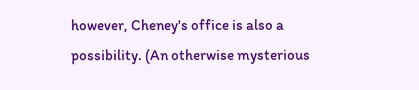however, Cheney's office is also a possibility. (An otherwise mysterious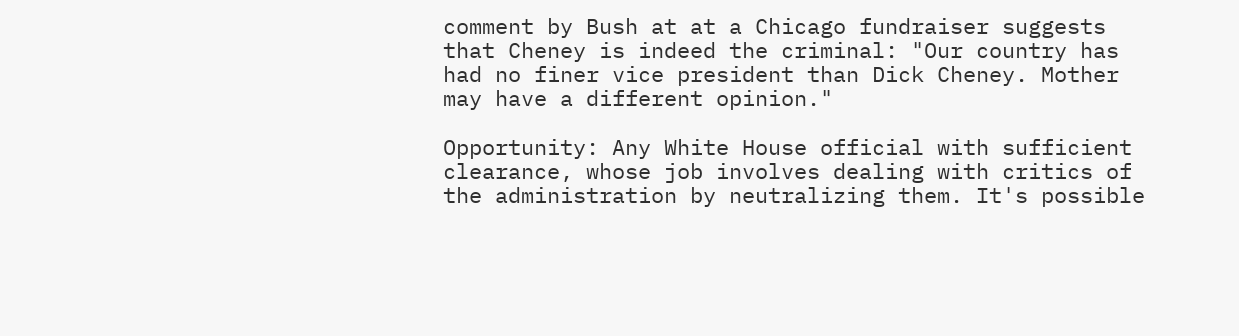comment by Bush at at a Chicago fundraiser suggests that Cheney is indeed the criminal: "Our country has had no finer vice president than Dick Cheney. Mother may have a different opinion."

Opportunity: Any White House official with sufficient clearance, whose job involves dealing with critics of the administration by neutralizing them. It's possible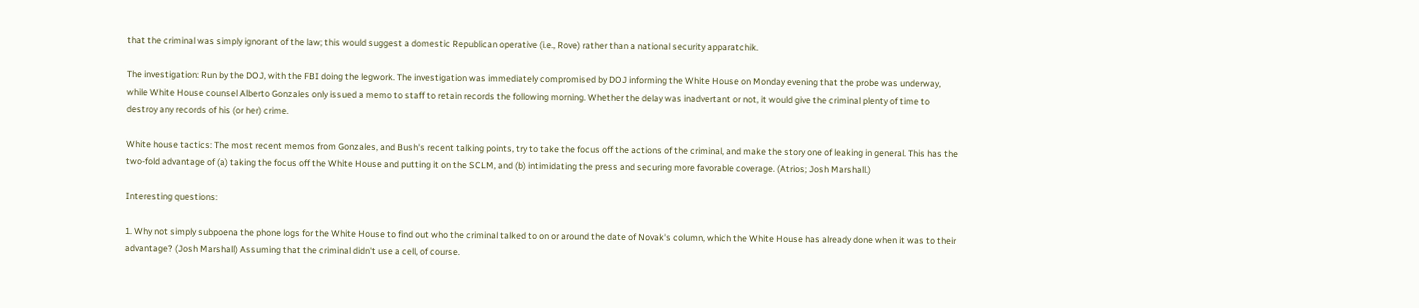that the criminal was simply ignorant of the law; this would suggest a domestic Republican operative (i.e., Rove) rather than a national security apparatchik.

The investigation: Run by the DOJ, with the FBI doing the legwork. The investigation was immediately compromised by DOJ informing the White House on Monday evening that the probe was underway, while White House counsel Alberto Gonzales only issued a memo to staff to retain records the following morning. Whether the delay was inadvertant or not, it would give the criminal plenty of time to destroy any records of his (or her) crime.

White house tactics: The most recent memos from Gonzales, and Bush's recent talking points, try to take the focus off the actions of the criminal, and make the story one of leaking in general. This has the two-fold advantage of (a) taking the focus off the White House and putting it on the SCLM, and (b) intimidating the press and securing more favorable coverage. (Atrios; Josh Marshall.)

Interesting questions:

1. Why not simply subpoena the phone logs for the White House to find out who the criminal talked to on or around the date of Novak's column, which the White House has already done when it was to their advantage? (Josh Marshall) Assuming that the criminal didn't use a cell, of course.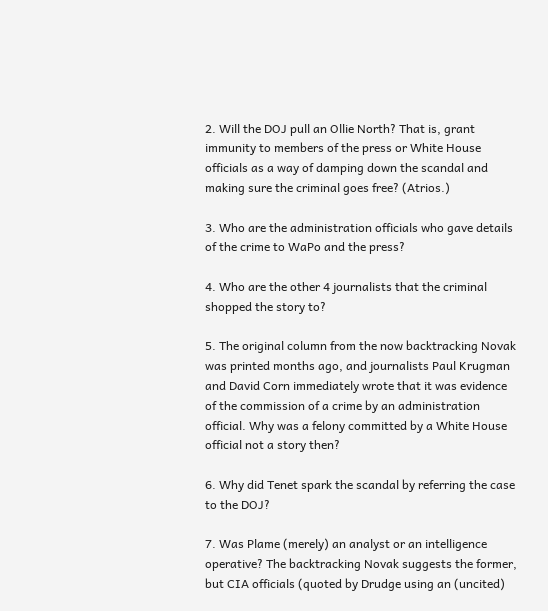2. Will the DOJ pull an Ollie North? That is, grant immunity to members of the press or White House officials as a way of damping down the scandal and making sure the criminal goes free? (Atrios.)

3. Who are the administration officials who gave details of the crime to WaPo and the press?

4. Who are the other 4 journalists that the criminal shopped the story to?

5. The original column from the now backtracking Novak was printed months ago, and journalists Paul Krugman and David Corn immediately wrote that it was evidence of the commission of a crime by an administration official. Why was a felony committed by a White House official not a story then?

6. Why did Tenet spark the scandal by referring the case to the DOJ?

7. Was Plame (merely) an analyst or an intelligence operative? The backtracking Novak suggests the former, but CIA officials (quoted by Drudge using an (uncited)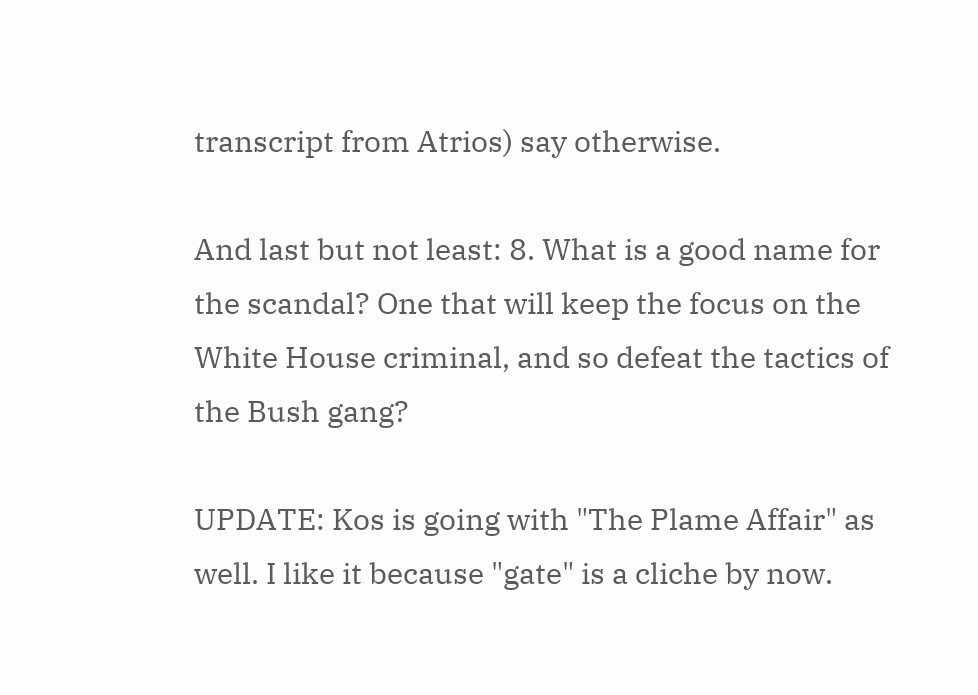transcript from Atrios) say otherwise.

And last but not least: 8. What is a good name for the scandal? One that will keep the focus on the White House criminal, and so defeat the tactics of the Bush gang?

UPDATE: Kos is going with "The Plame Affair" as well. I like it because "gate" is a cliche by now.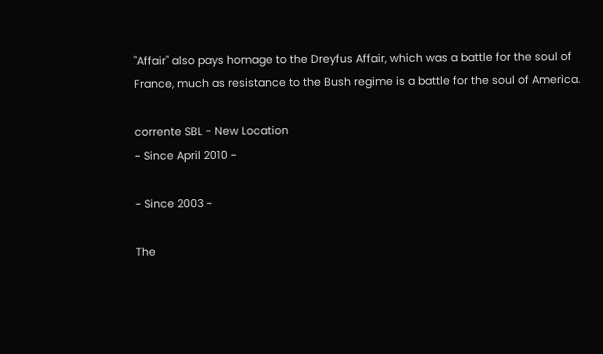"Affair" also pays homage to the Dreyfus Affair, which was a battle for the soul of France, much as resistance to the Bush regime is a battle for the soul of America.

corrente SBL - New Location
~ Since April 2010 ~

~ Since 2003 ~

The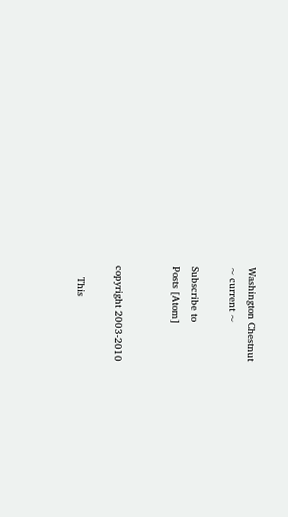Washington Chestnut
~ current ~

Subscribe to
Posts [Atom]


copyright 2003-2010

    This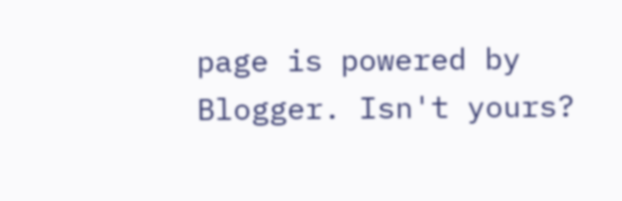page is powered by Blogger. Isn't yours?